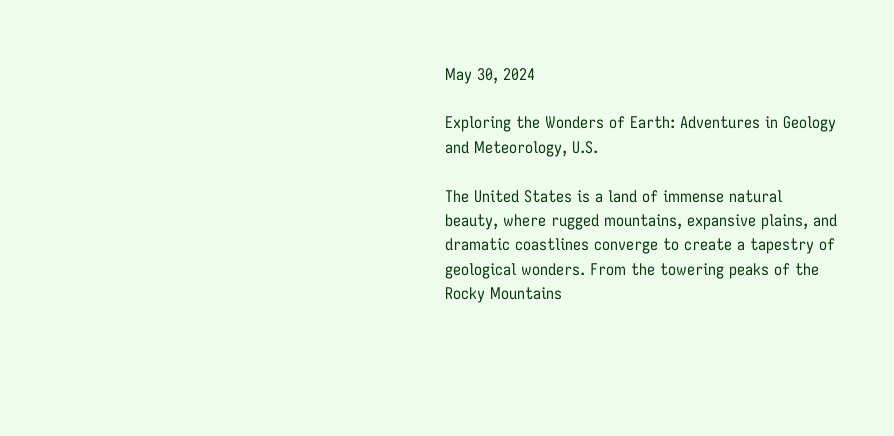May 30, 2024

Exploring the Wonders of Earth: Adventures in Geology and Meteorology, U.S.

The United States is a land of immense natural beauty, where rugged mountains, expansive plains, and dramatic coastlines converge to create a tapestry of geological wonders. From the towering peaks of the Rocky Mountains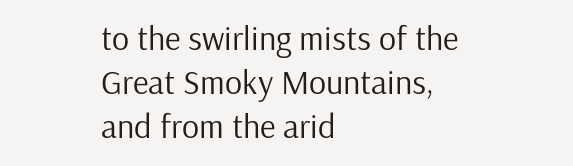to the swirling mists of the Great Smoky Mountains, and from the arid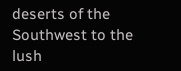deserts of the Southwest to the lush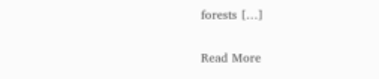forests […]

Read More